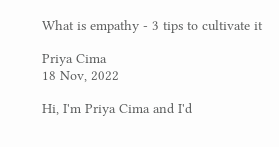What is empathy - 3 tips to cultivate it

Priya Cima
18 Nov, 2022

Hi, I'm Priya Cima and I'd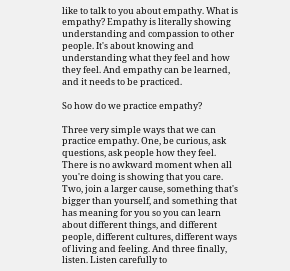like to talk to you about empathy. What is empathy? Empathy is literally showing understanding and compassion to other people. It's about knowing and understanding what they feel and how they feel. And empathy can be learned, and it needs to be practiced.

So how do we practice empathy?

Three very simple ways that we can practice empathy. One, be curious, ask questions, ask people how they feel. There is no awkward moment when all you're doing is showing that you care. Two, join a larger cause, something that's bigger than yourself, and something that has meaning for you so you can learn about different things, and different people, different cultures, different ways of living and feeling. And three finally, listen. Listen carefully to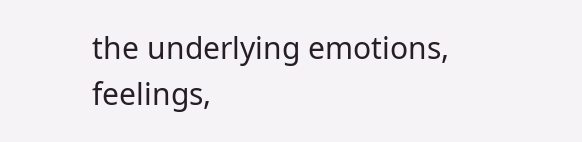the underlying emotions, feelings,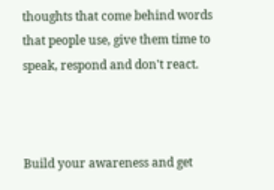thoughts that come behind words that people use, give them time to speak, respond and don't react.



Build your awareness and get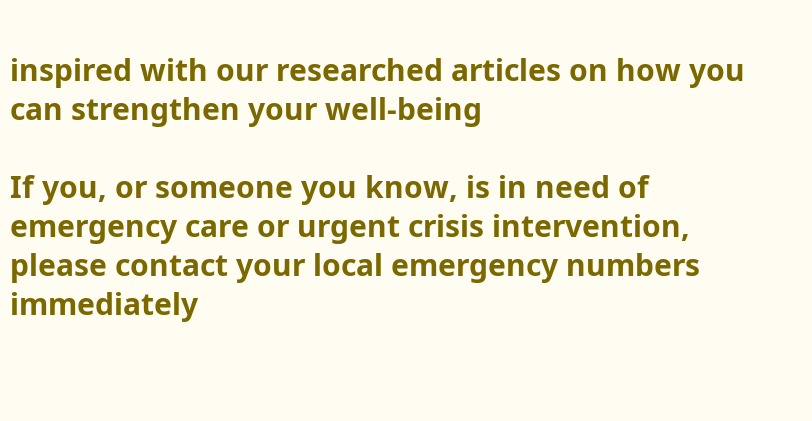inspired with our researched articles on how you can strengthen your well-being

If you, or someone you know, is in need of emergency care or urgent crisis intervention, please contact your local emergency numbers immediately